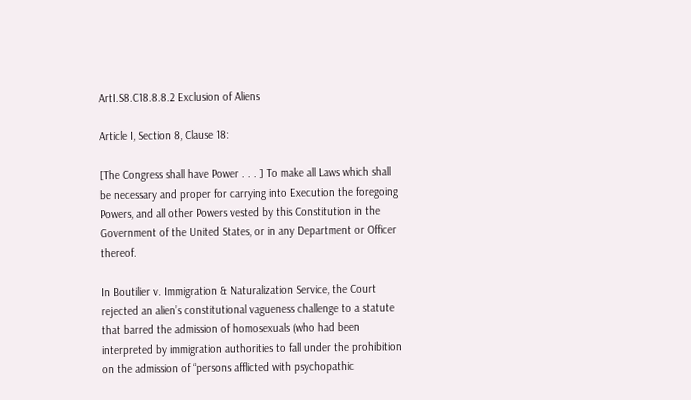ArtI.S8.C18.8.8.2 Exclusion of Aliens

Article I, Section 8, Clause 18:

[The Congress shall have Power . . . ] To make all Laws which shall be necessary and proper for carrying into Execution the foregoing Powers, and all other Powers vested by this Constitution in the Government of the United States, or in any Department or Officer thereof.

In Boutilier v. Immigration & Naturalization Service, the Court rejected an alien’s constitutional vagueness challenge to a statute that barred the admission of homosexuals (who had been interpreted by immigration authorities to fall under the prohibition on the admission of “persons afflicted with psychopathic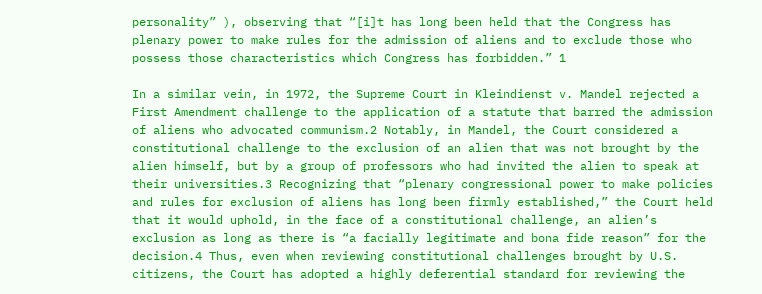personality” ), observing that “[i]t has long been held that the Congress has plenary power to make rules for the admission of aliens and to exclude those who possess those characteristics which Congress has forbidden.” 1

In a similar vein, in 1972, the Supreme Court in Kleindienst v. Mandel rejected a First Amendment challenge to the application of a statute that barred the admission of aliens who advocated communism.2 Notably, in Mandel, the Court considered a constitutional challenge to the exclusion of an alien that was not brought by the alien himself, but by a group of professors who had invited the alien to speak at their universities.3 Recognizing that “plenary congressional power to make policies and rules for exclusion of aliens has long been firmly established,” the Court held that it would uphold, in the face of a constitutional challenge, an alien’s exclusion as long as there is “a facially legitimate and bona fide reason” for the decision.4 Thus, even when reviewing constitutional challenges brought by U.S. citizens, the Court has adopted a highly deferential standard for reviewing the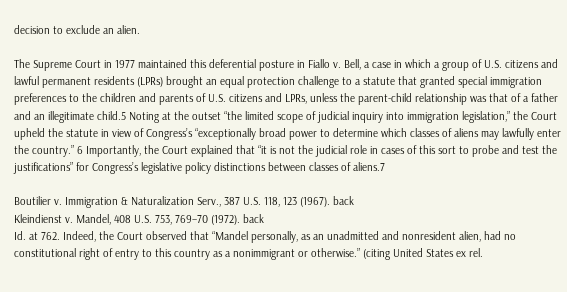decision to exclude an alien.

The Supreme Court in 1977 maintained this deferential posture in Fiallo v. Bell, a case in which a group of U.S. citizens and lawful permanent residents (LPRs) brought an equal protection challenge to a statute that granted special immigration preferences to the children and parents of U.S. citizens and LPRs, unless the parent-child relationship was that of a father and an illegitimate child.5 Noting at the outset “the limited scope of judicial inquiry into immigration legislation,” the Court upheld the statute in view of Congress’s “exceptionally broad power to determine which classes of aliens may lawfully enter the country.” 6 Importantly, the Court explained that “it is not the judicial role in cases of this sort to probe and test the justifications” for Congress’s legislative policy distinctions between classes of aliens.7

Boutilier v. Immigration & Naturalization Serv., 387 U.S. 118, 123 (1967). back
Kleindienst v. Mandel, 408 U.S. 753, 769–70 (1972). back
Id. at 762. Indeed, the Court observed that “Mandel personally, as an unadmitted and nonresident alien, had no constitutional right of entry to this country as a nonimmigrant or otherwise.” (citing United States ex rel.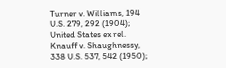Turner v. Williams, 194 U.S. 279, 292 (1904); United States ex rel. Knauff v. Shaughnessy, 338 U.S. 537, 542 (1950);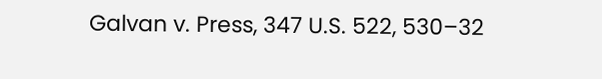Galvan v. Press, 347 U.S. 522, 530–32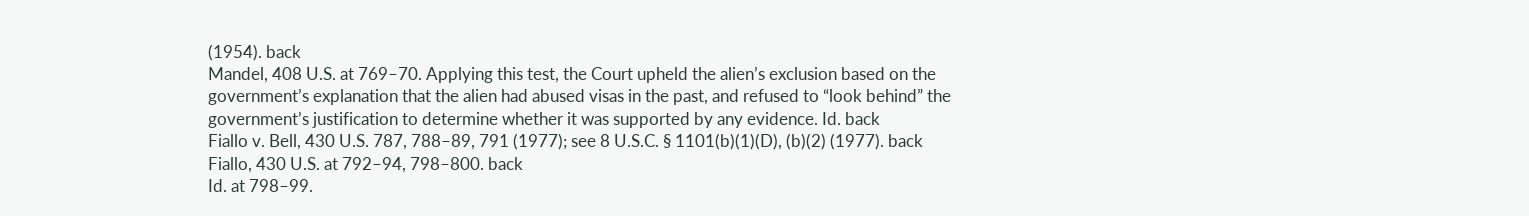(1954). back
Mandel, 408 U.S. at 769–70. Applying this test, the Court upheld the alien’s exclusion based on the government’s explanation that the alien had abused visas in the past, and refused to “look behind” the government’s justification to determine whether it was supported by any evidence. Id. back
Fiallo v. Bell, 430 U.S. 787, 788–89, 791 (1977); see 8 U.S.C. § 1101(b)(1)(D), (b)(2) (1977). back
Fiallo, 430 U.S. at 792–94, 798–800. back
Id. at 798–99.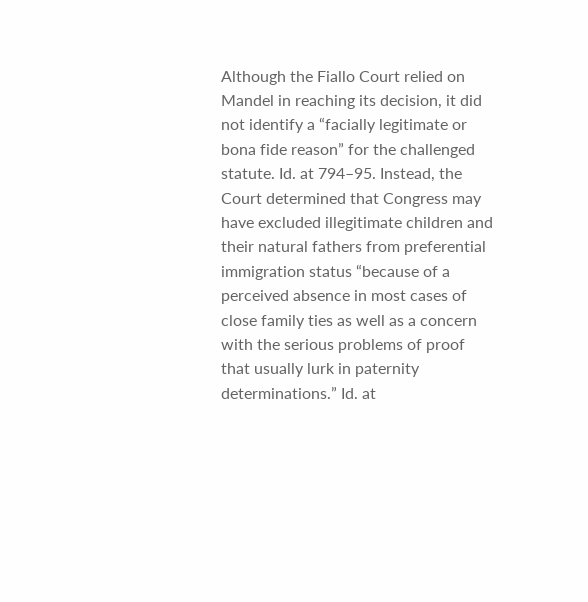Although the Fiallo Court relied on Mandel in reaching its decision, it did not identify a “facially legitimate or bona fide reason” for the challenged statute. Id. at 794–95. Instead, the Court determined that Congress may have excluded illegitimate children and their natural fathers from preferential immigration status “because of a perceived absence in most cases of close family ties as well as a concern with the serious problems of proof that usually lurk in paternity determinations.” Id. at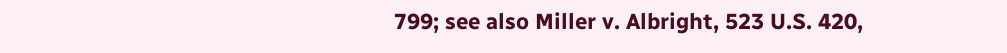799; see also Miller v. Albright, 523 U.S. 420,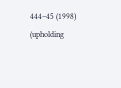444–45 (1998) (upholding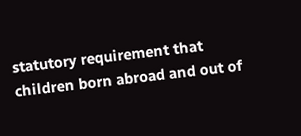statutory requirement that children born abroad and out of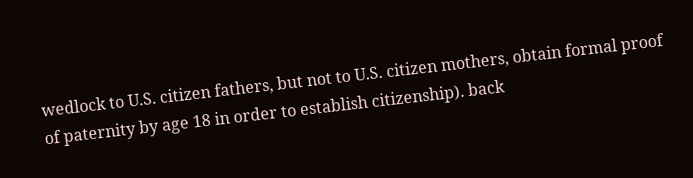wedlock to U.S. citizen fathers, but not to U.S. citizen mothers, obtain formal proof of paternity by age 18 in order to establish citizenship). back